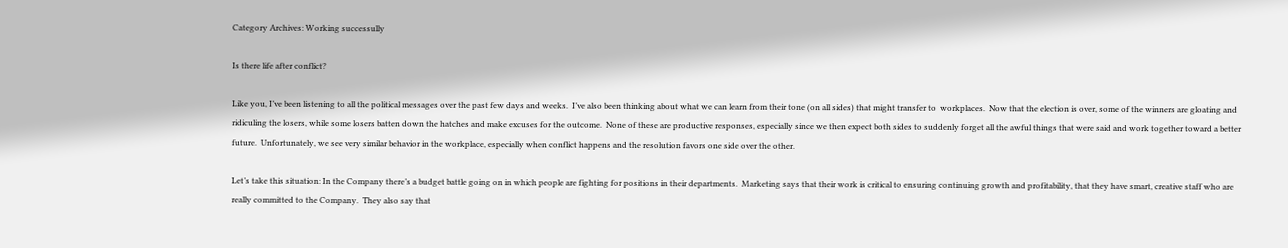Category Archives: Working successully

Is there life after conflict?

Like you, I’ve been listening to all the political messages over the past few days and weeks.  I’ve also been thinking about what we can learn from their tone (on all sides) that might transfer to  workplaces.  Now that the election is over, some of the winners are gloating and ridiculing the losers, while some losers batten down the hatches and make excuses for the outcome.  None of these are productive responses, especially since we then expect both sides to suddenly forget all the awful things that were said and work together toward a better future.  Unfortunately, we see very similar behavior in the workplace, especially when conflict happens and the resolution favors one side over the other.

Let’s take this situation: In the Company there’s a budget battle going on in which people are fighting for positions in their departments.  Marketing says that their work is critical to ensuring continuing growth and profitability, that they have smart, creative staff who are really committed to the Company.  They also say that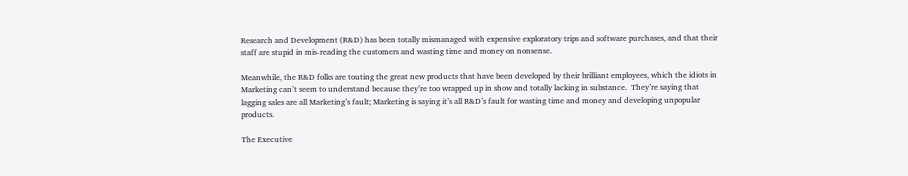Research and Development (R&D) has been totally mismanaged with expensive exploratory trips and software purchases, and that their staff are stupid in mis-reading the customers and wasting time and money on nonsense.

Meanwhile, the R&D folks are touting the great new products that have been developed by their brilliant employees, which the idiots in Marketing can’t seem to understand because they’re too wrapped up in show and totally lacking in substance.  They’re saying that lagging sales are all Marketing’s fault; Marketing is saying it’s all R&D’s fault for wasting time and money and developing unpopular products.

The Executive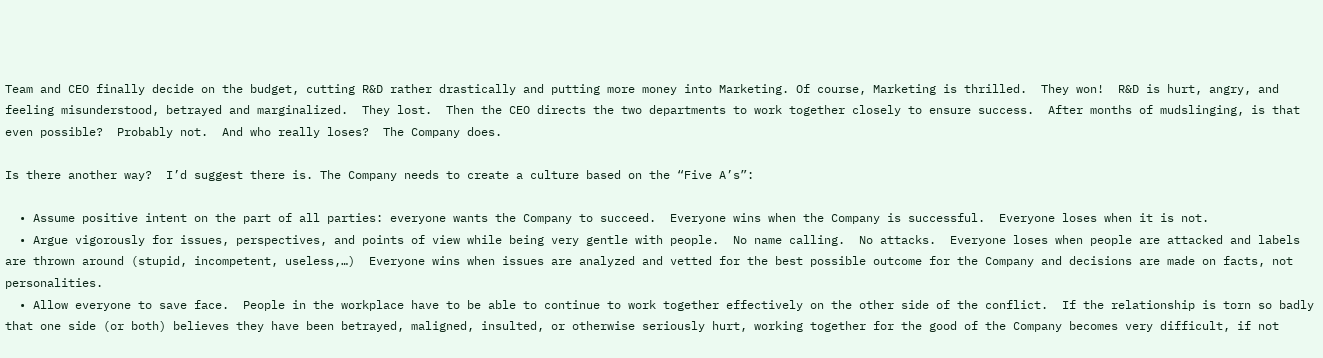Team and CEO finally decide on the budget, cutting R&D rather drastically and putting more money into Marketing. Of course, Marketing is thrilled.  They won!  R&D is hurt, angry, and feeling misunderstood, betrayed and marginalized.  They lost.  Then the CEO directs the two departments to work together closely to ensure success.  After months of mudslinging, is that even possible?  Probably not.  And who really loses?  The Company does.

Is there another way?  I’d suggest there is. The Company needs to create a culture based on the “Five A’s”:

  • Assume positive intent on the part of all parties: everyone wants the Company to succeed.  Everyone wins when the Company is successful.  Everyone loses when it is not.
  • Argue vigorously for issues, perspectives, and points of view while being very gentle with people.  No name calling.  No attacks.  Everyone loses when people are attacked and labels are thrown around (stupid, incompetent, useless,…)  Everyone wins when issues are analyzed and vetted for the best possible outcome for the Company and decisions are made on facts, not personalities.
  • Allow everyone to save face.  People in the workplace have to be able to continue to work together effectively on the other side of the conflict.  If the relationship is torn so badly that one side (or both) believes they have been betrayed, maligned, insulted, or otherwise seriously hurt, working together for the good of the Company becomes very difficult, if not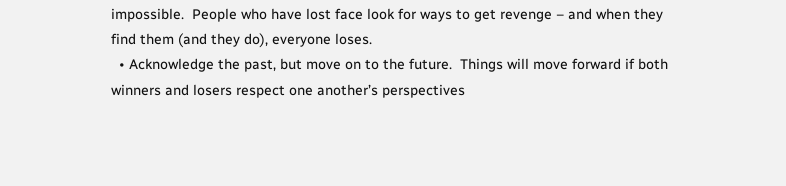impossible.  People who have lost face look for ways to get revenge – and when they find them (and they do), everyone loses.
  • Acknowledge the past, but move on to the future.  Things will move forward if both winners and losers respect one another’s perspectives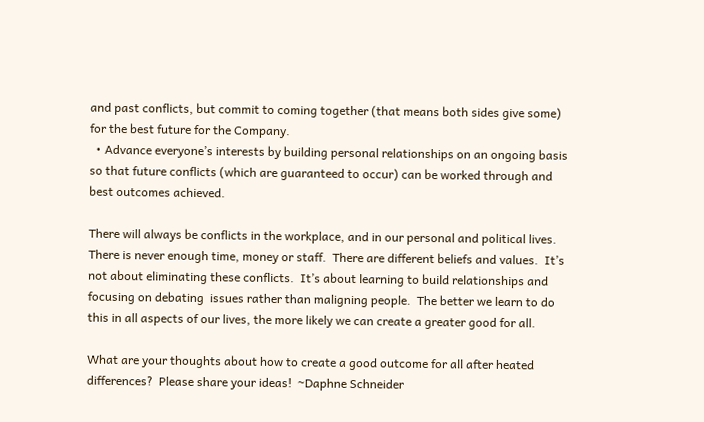and past conflicts, but commit to coming together (that means both sides give some) for the best future for the Company.
  • Advance everyone’s interests by building personal relationships on an ongoing basis so that future conflicts (which are guaranteed to occur) can be worked through and best outcomes achieved.

There will always be conflicts in the workplace, and in our personal and political lives.  There is never enough time, money or staff.  There are different beliefs and values.  It’s not about eliminating these conflicts.  It’s about learning to build relationships and focusing on debating  issues rather than maligning people.  The better we learn to do this in all aspects of our lives, the more likely we can create a greater good for all.

What are your thoughts about how to create a good outcome for all after heated differences?  Please share your ideas!  ~Daphne Schneider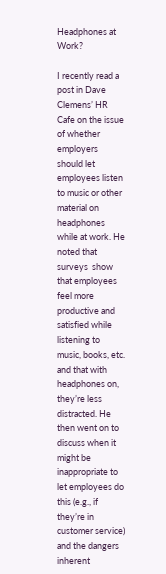Headphones at Work?

I recently read a post in Dave Clemens’ HR Cafe on the issue of whether employers should let employees listen to music or other material on headphones while at work. He noted that surveys  show that employees feel more productive and satisfied while listening to music, books, etc. and that with headphones on, they’re less distracted. He then went on to discuss when it might be inappropriate to let employees do this (e.g., if they’re in customer service) and the dangers inherent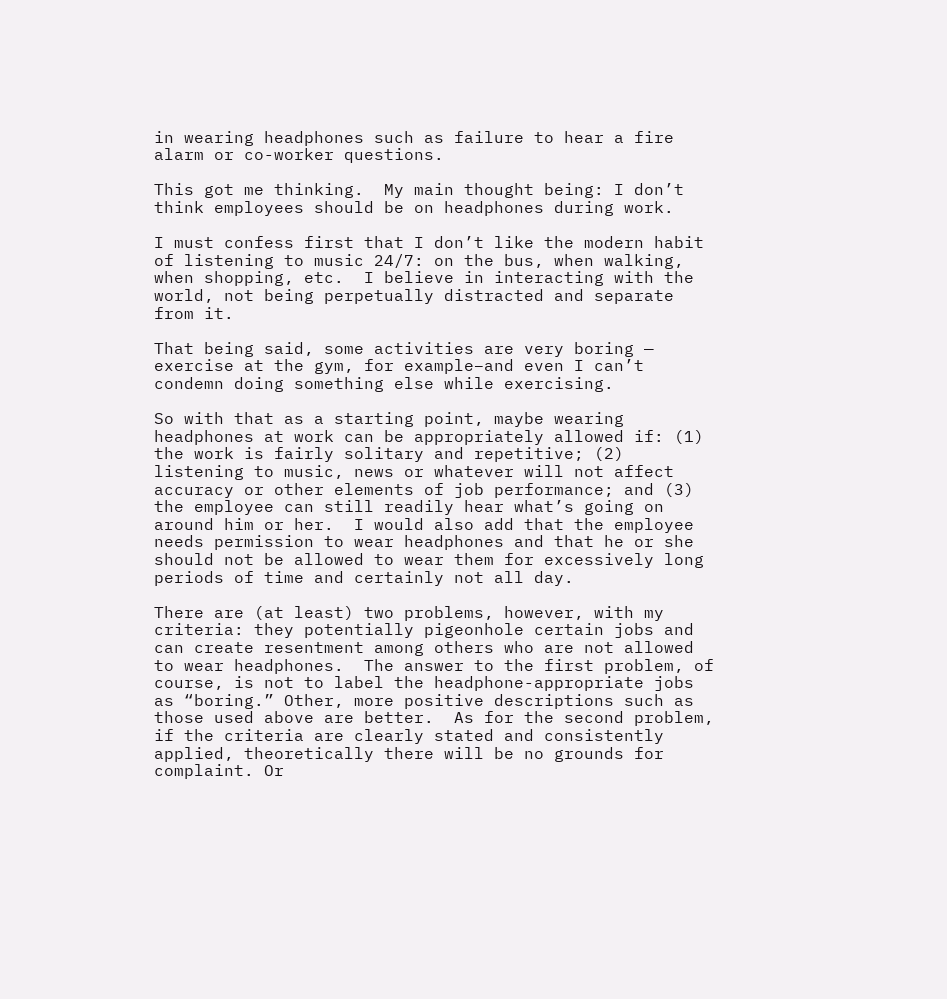in wearing headphones such as failure to hear a fire alarm or co-worker questions.

This got me thinking.  My main thought being: I don’t think employees should be on headphones during work.

I must confess first that I don’t like the modern habit of listening to music 24/7: on the bus, when walking, when shopping, etc.  I believe in interacting with the world, not being perpetually distracted and separate from it.

That being said, some activities are very boring — exercise at the gym, for example–and even I can’t condemn doing something else while exercising.

So with that as a starting point, maybe wearing headphones at work can be appropriately allowed if: (1) the work is fairly solitary and repetitive; (2) listening to music, news or whatever will not affect accuracy or other elements of job performance; and (3) the employee can still readily hear what’s going on around him or her.  I would also add that the employee needs permission to wear headphones and that he or she should not be allowed to wear them for excessively long periods of time and certainly not all day.

There are (at least) two problems, however, with my criteria: they potentially pigeonhole certain jobs and can create resentment among others who are not allowed to wear headphones.  The answer to the first problem, of course, is not to label the headphone-appropriate jobs as “boring.” Other, more positive descriptions such as those used above are better.  As for the second problem, if the criteria are clearly stated and consistently applied, theoretically there will be no grounds for complaint. Or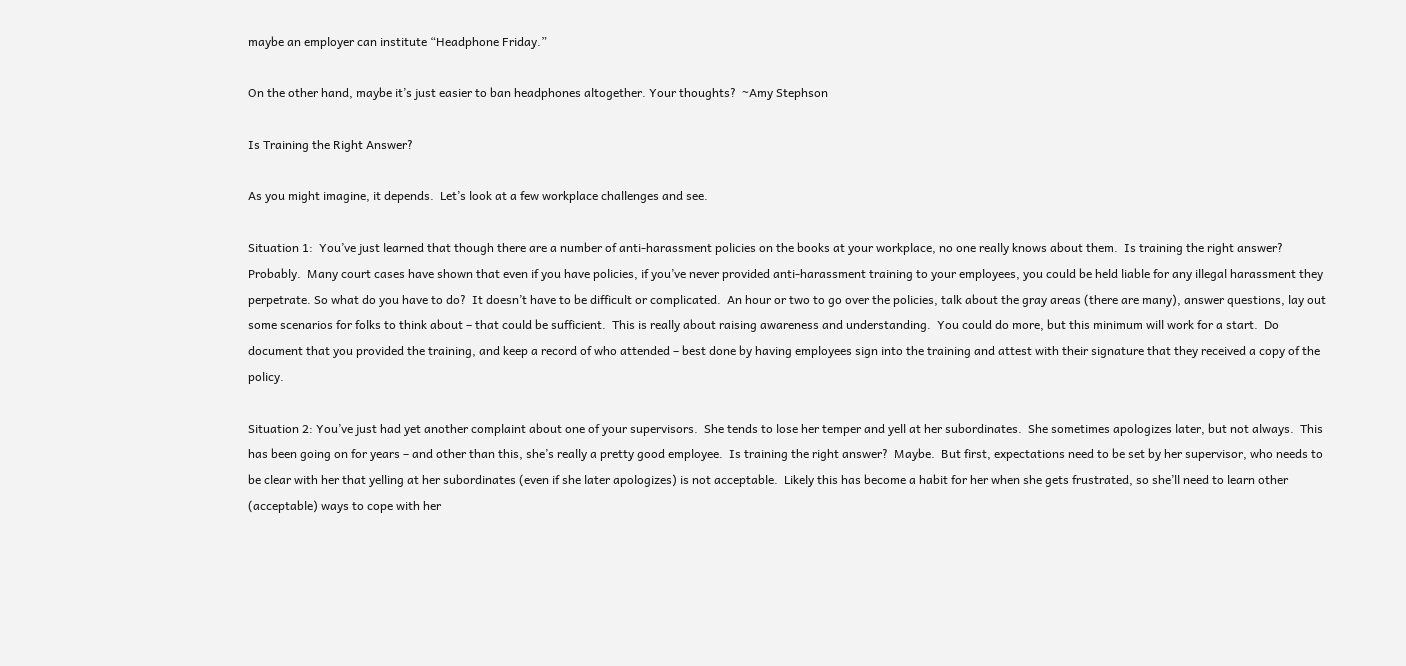maybe an employer can institute “Headphone Friday.”

On the other hand, maybe it’s just easier to ban headphones altogether. Your thoughts?  ~Amy Stephson

Is Training the Right Answer?

As you might imagine, it depends.  Let’s look at a few workplace challenges and see.

Situation 1:  You’ve just learned that though there are a number of anti-harassment policies on the books at your workplace, no one really knows about them.  Is training the right answer?  Probably.  Many court cases have shown that even if you have policies, if you’ve never provided anti-harassment training to your employees, you could be held liable for any illegal harassment they perpetrate. So what do you have to do?  It doesn’t have to be difficult or complicated.  An hour or two to go over the policies, talk about the gray areas (there are many), answer questions, lay out some scenarios for folks to think about – that could be sufficient.  This is really about raising awareness and understanding.  You could do more, but this minimum will work for a start.  Do document that you provided the training, and keep a record of who attended – best done by having employees sign into the training and attest with their signature that they received a copy of the policy.

Situation 2: You’ve just had yet another complaint about one of your supervisors.  She tends to lose her temper and yell at her subordinates.  She sometimes apologizes later, but not always.  This has been going on for years – and other than this, she’s really a pretty good employee.  Is training the right answer?  Maybe.  But first, expectations need to be set by her supervisor, who needs to be clear with her that yelling at her subordinates (even if she later apologizes) is not acceptable.  Likely this has become a habit for her when she gets frustrated, so she’ll need to learn other (acceptable) ways to cope with her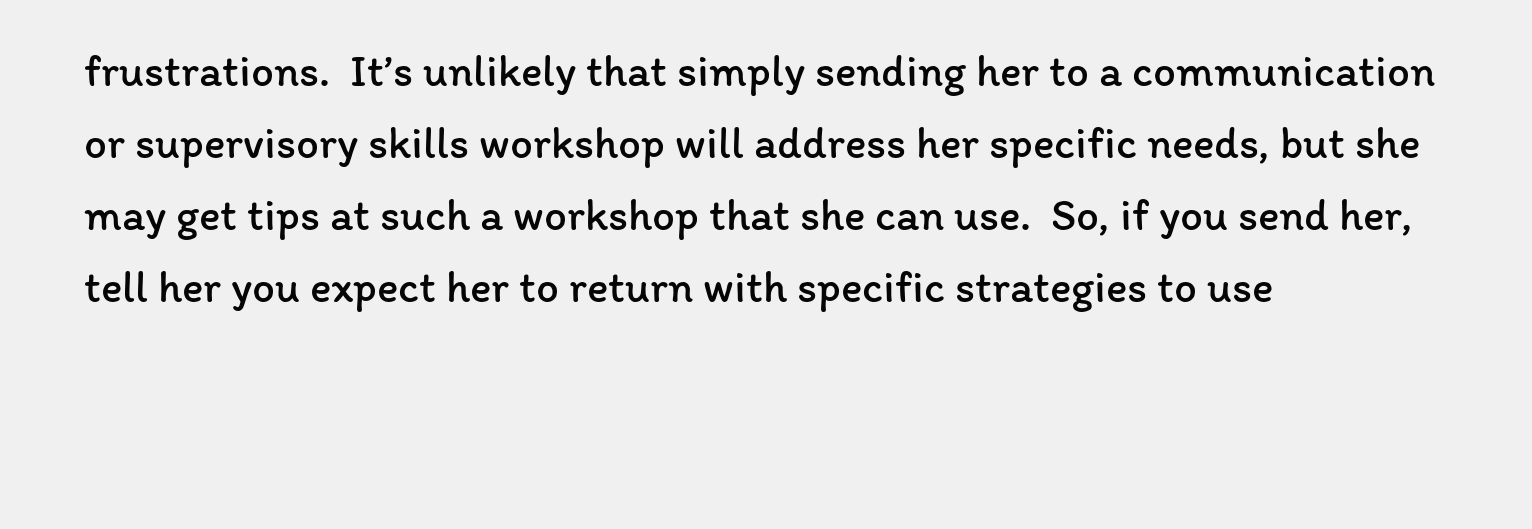frustrations.  It’s unlikely that simply sending her to a communication or supervisory skills workshop will address her specific needs, but she may get tips at such a workshop that she can use.  So, if you send her, tell her you expect her to return with specific strategies to use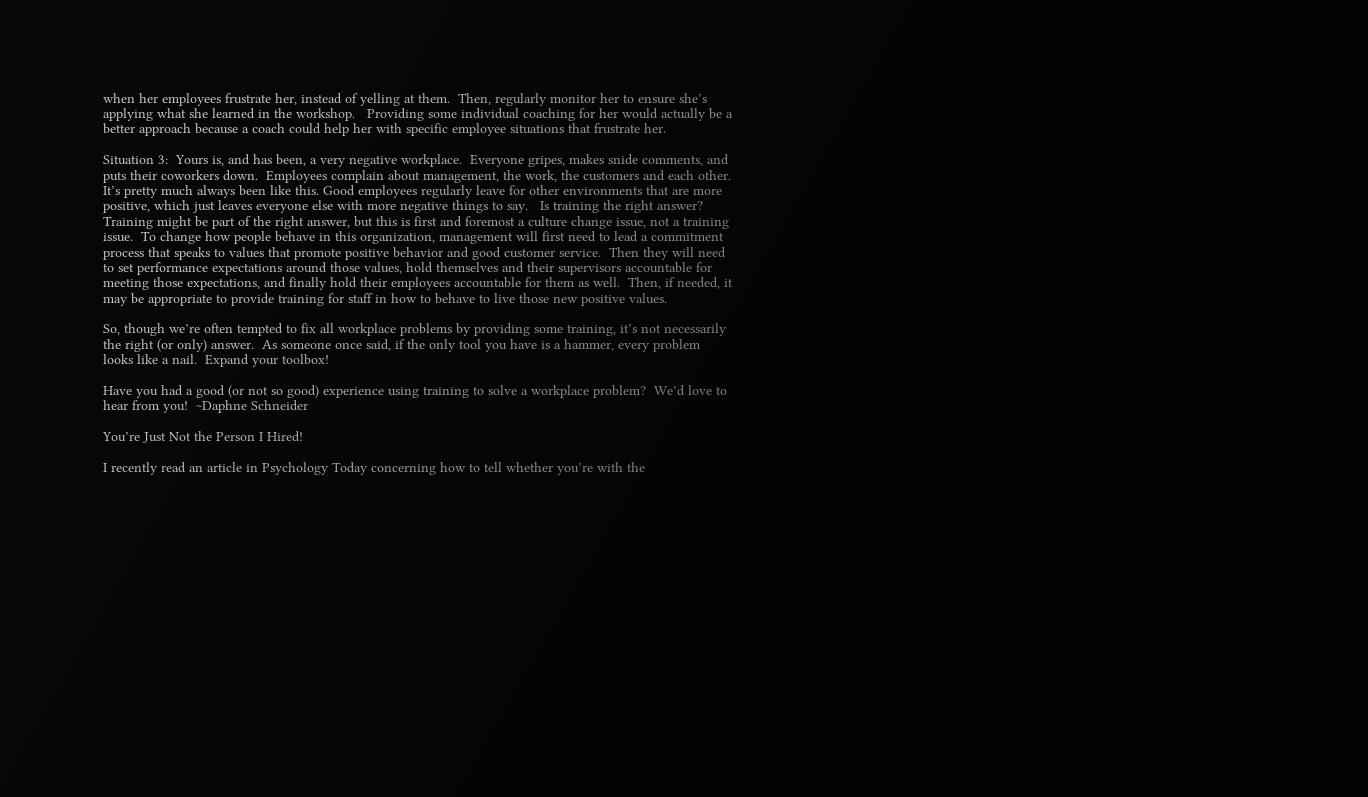when her employees frustrate her, instead of yelling at them.  Then, regularly monitor her to ensure she’s applying what she learned in the workshop.   Providing some individual coaching for her would actually be a better approach because a coach could help her with specific employee situations that frustrate her.

Situation 3:  Yours is, and has been, a very negative workplace.  Everyone gripes, makes snide comments, and puts their coworkers down.  Employees complain about management, the work, the customers and each other.  It’s pretty much always been like this. Good employees regularly leave for other environments that are more positive, which just leaves everyone else with more negative things to say.   Is training the right answer?  Training might be part of the right answer, but this is first and foremost a culture change issue, not a training issue.  To change how people behave in this organization, management will first need to lead a commitment process that speaks to values that promote positive behavior and good customer service.  Then they will need to set performance expectations around those values, hold themselves and their supervisors accountable for meeting those expectations, and finally hold their employees accountable for them as well.  Then, if needed, it may be appropriate to provide training for staff in how to behave to live those new positive values.

So, though we’re often tempted to fix all workplace problems by providing some training, it’s not necessarily the right (or only) answer.  As someone once said, if the only tool you have is a hammer, every problem looks like a nail.  Expand your toolbox!

Have you had a good (or not so good) experience using training to solve a workplace problem?  We’d love to hear from you!  ~Daphne Schneider

You’re Just Not the Person I Hired!

I recently read an article in Psychology Today concerning how to tell whether you’re with the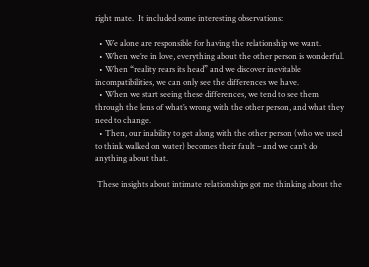right mate.  It included some interesting observations:

  • We alone are responsible for having the relationship we want.
  • When we’re in love, everything about the other person is wonderful.
  • When “reality rears its head” and we discover inevitable incompatibilities, we can only see the differences we have.
  • When we start seeing these differences, we tend to see them through the lens of what’s wrong with the other person, and what they need to change.
  • Then, our inability to get along with the other person (who we used to think walked on water) becomes their fault – and we can’t do anything about that.

 These insights about intimate relationships got me thinking about the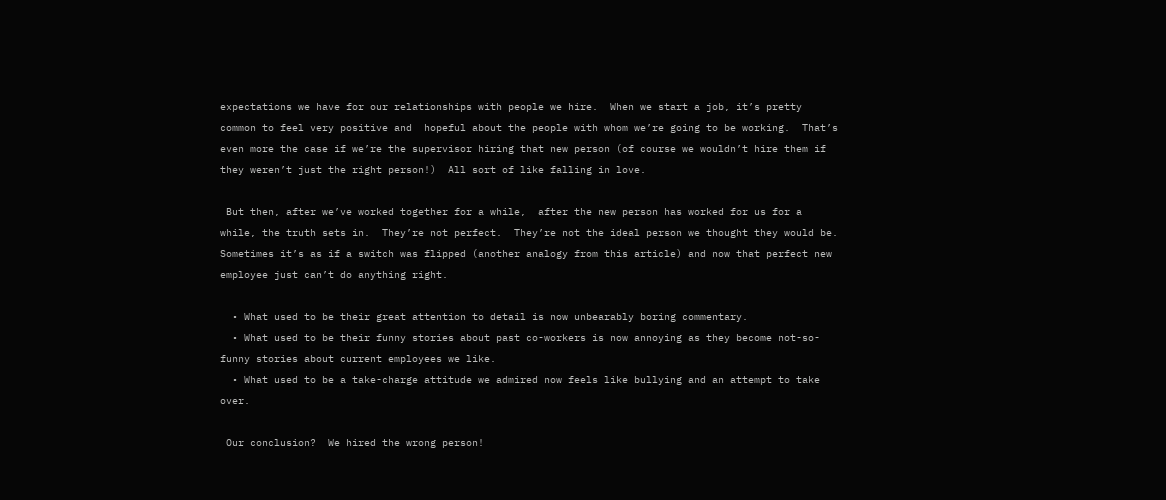expectations we have for our relationships with people we hire.  When we start a job, it’s pretty common to feel very positive and  hopeful about the people with whom we’re going to be working.  That’s even more the case if we’re the supervisor hiring that new person (of course we wouldn’t hire them if they weren’t just the right person!)  All sort of like falling in love.

 But then, after we’ve worked together for a while,  after the new person has worked for us for a while, the truth sets in.  They’re not perfect.  They’re not the ideal person we thought they would be.  Sometimes it’s as if a switch was flipped (another analogy from this article) and now that perfect new employee just can’t do anything right.

  • What used to be their great attention to detail is now unbearably boring commentary.
  • What used to be their funny stories about past co-workers is now annoying as they become not-so-funny stories about current employees we like.
  • What used to be a take-charge attitude we admired now feels like bullying and an attempt to take over.

 Our conclusion?  We hired the wrong person!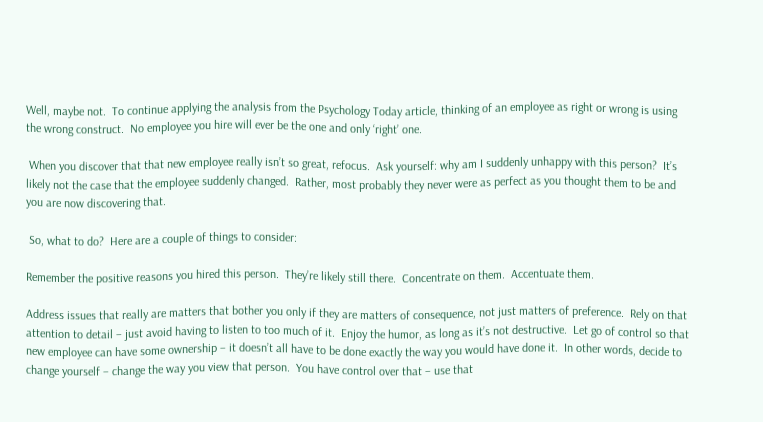Well, maybe not.  To continue applying the analysis from the Psychology Today article, thinking of an employee as right or wrong is using the wrong construct.  No employee you hire will ever be the one and only ‘right’ one.

 When you discover that that new employee really isn’t so great, refocus.  Ask yourself: why am I suddenly unhappy with this person?  It’s likely not the case that the employee suddenly changed.  Rather, most probably they never were as perfect as you thought them to be and you are now discovering that.

 So, what to do?  Here are a couple of things to consider:

Remember the positive reasons you hired this person.  They’re likely still there.  Concentrate on them.  Accentuate them.

Address issues that really are matters that bother you only if they are matters of consequence, not just matters of preference.  Rely on that attention to detail – just avoid having to listen to too much of it.  Enjoy the humor, as long as it’s not destructive.  Let go of control so that new employee can have some ownership – it doesn’t all have to be done exactly the way you would have done it.  In other words, decide to change yourself – change the way you view that person.  You have control over that – use that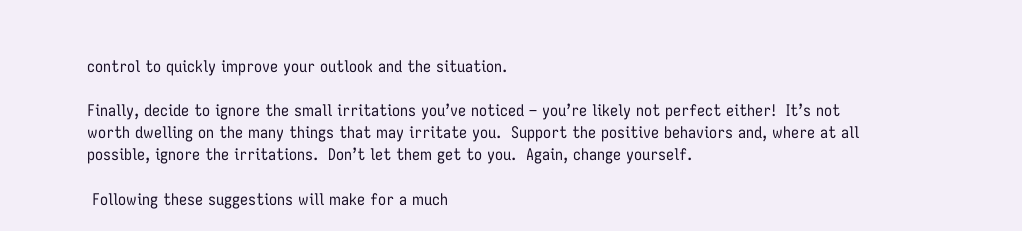control to quickly improve your outlook and the situation.

Finally, decide to ignore the small irritations you’ve noticed – you’re likely not perfect either!  It’s not worth dwelling on the many things that may irritate you.  Support the positive behaviors and, where at all possible, ignore the irritations.  Don’t let them get to you.  Again, change yourself.

 Following these suggestions will make for a much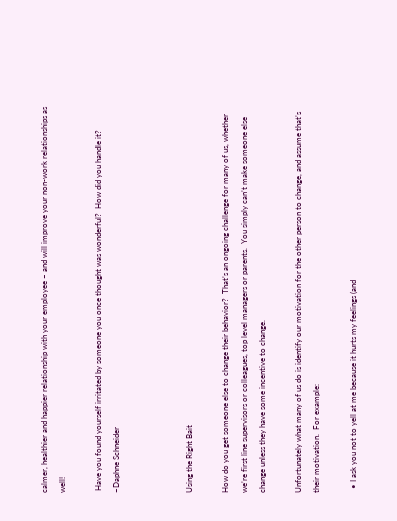calmer, healthier and happier relationship with your employee – and will improve your non-work relationships as well!

 Have you found yourself irritated by someone you once thought was wonderful?  How did you handle it?  ~Daphne Schneider



Using the Right Bait

How do you get someone else to change their behavior?  That’s an ongoing challenge for many of us, whether we’re first line supervisors or colleagues, top level managers or parents.  You simply can’t make someone else change unless they have some incentive to change.

Unfortunately what many of us do is identify our motivation for the other person to change, and assume that’s their motivation.  For example:

  • I ask you not to yell at me because it hurts my feelings (and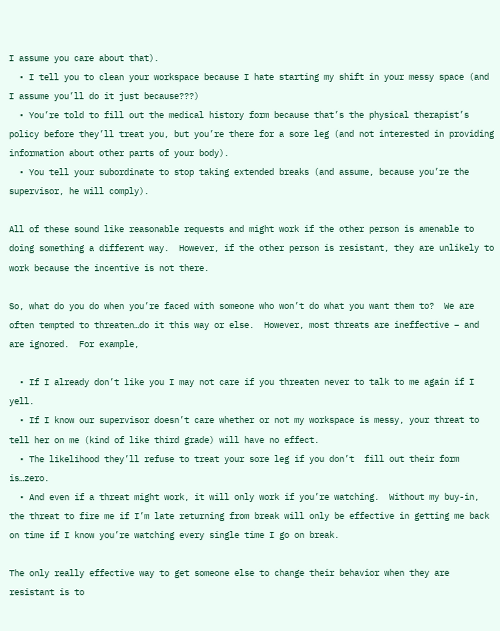I assume you care about that).
  • I tell you to clean your workspace because I hate starting my shift in your messy space (and I assume you’ll do it just because???)
  • You’re told to fill out the medical history form because that’s the physical therapist’s policy before they’ll treat you, but you’re there for a sore leg (and not interested in providing information about other parts of your body).
  • You tell your subordinate to stop taking extended breaks (and assume, because you’re the supervisor, he will comply).

All of these sound like reasonable requests and might work if the other person is amenable to doing something a different way.  However, if the other person is resistant, they are unlikely to work because the incentive is not there.

So, what do you do when you’re faced with someone who won’t do what you want them to?  We are often tempted to threaten…do it this way or else.  However, most threats are ineffective – and are ignored.  For example,

  • If I already don’t like you I may not care if you threaten never to talk to me again if I yell.
  • If I know our supervisor doesn’t care whether or not my workspace is messy, your threat to tell her on me (kind of like third grade) will have no effect.
  • The likelihood they’ll refuse to treat your sore leg if you don’t  fill out their form is…zero.
  • And even if a threat might work, it will only work if you’re watching.  Without my buy-in, the threat to fire me if I’m late returning from break will only be effective in getting me back on time if I know you’re watching every single time I go on break.

The only really effective way to get someone else to change their behavior when they are resistant is to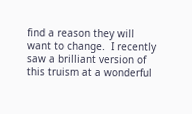find a reason they will want to change.  I recently saw a brilliant version of this truism at a wonderful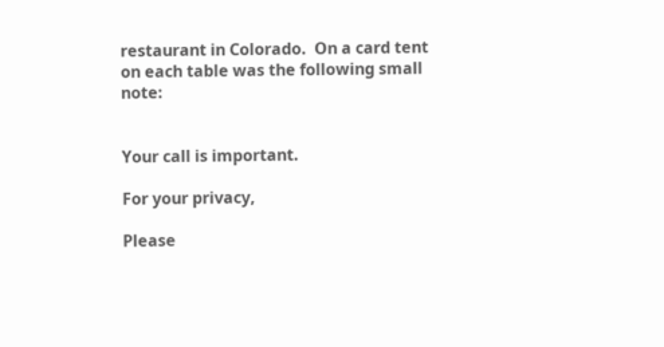restaurant in Colorado.  On a card tent on each table was the following small note:


Your call is important.

For your privacy,

Please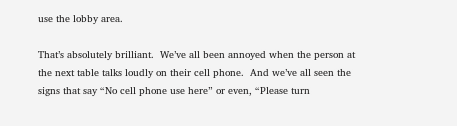use the lobby area.

That’s absolutely brilliant.  We’ve all been annoyed when the person at the next table talks loudly on their cell phone.  And we’ve all seen the signs that say “No cell phone use here” or even, “Please turn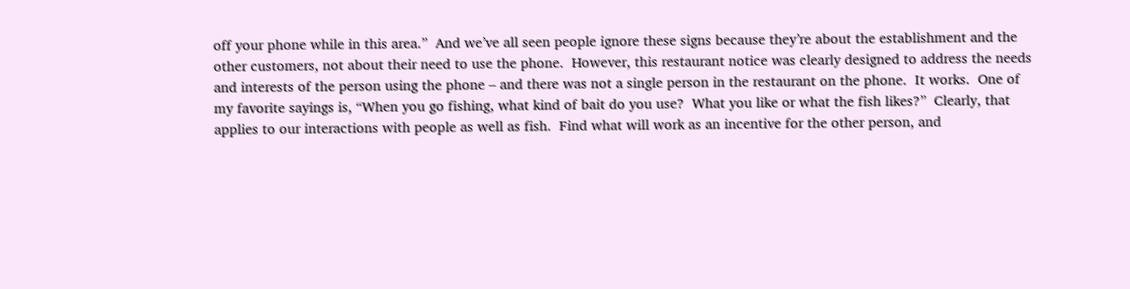off your phone while in this area.”  And we’ve all seen people ignore these signs because they’re about the establishment and the other customers, not about their need to use the phone.  However, this restaurant notice was clearly designed to address the needs and interests of the person using the phone – and there was not a single person in the restaurant on the phone.  It works.  One of my favorite sayings is, “When you go fishing, what kind of bait do you use?  What you like or what the fish likes?”  Clearly, that applies to our interactions with people as well as fish.  Find what will work as an incentive for the other person, and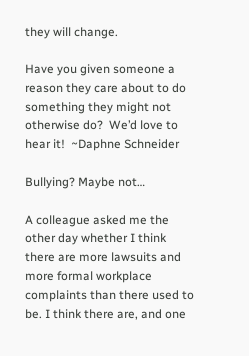they will change.

Have you given someone a reason they care about to do something they might not otherwise do?  We’d love to hear it!  ~Daphne Schneider

Bullying? Maybe not…

A colleague asked me the other day whether I think there are more lawsuits and more formal workplace complaints than there used to be. I think there are, and one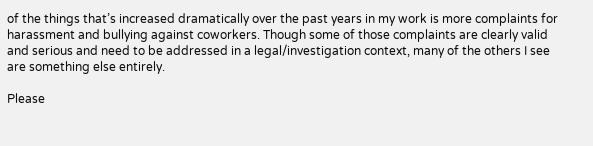of the things that’s increased dramatically over the past years in my work is more complaints for harassment and bullying against coworkers. Though some of those complaints are clearly valid and serious and need to be addressed in a legal/investigation context, many of the others I see are something else entirely.

Please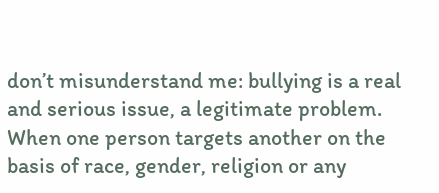don’t misunderstand me: bullying is a real and serious issue, a legitimate problem. When one person targets another on the basis of race, gender, religion or any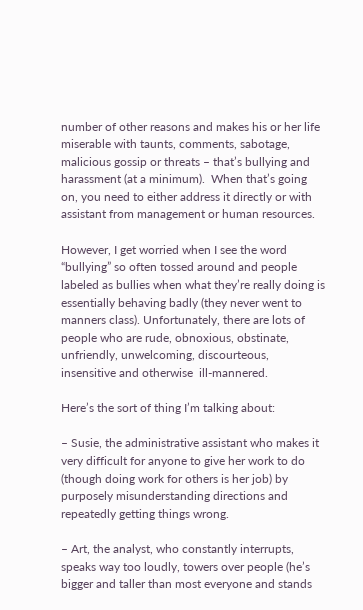number of other reasons and makes his or her life miserable with taunts, comments, sabotage, malicious gossip or threats – that’s bullying and harassment (at a minimum).  When that’s going on, you need to either address it directly or with assistant from management or human resources.

However, I get worried when I see the word “bullying” so often tossed around and people labeled as bullies when what they’re really doing is essentially behaving badly (they never went to manners class). Unfortunately, there are lots of people who are rude, obnoxious, obstinate, unfriendly, unwelcoming, discourteous, insensitive and otherwise  ill-mannered.

Here’s the sort of thing I’m talking about:

– Susie, the administrative assistant who makes it very difficult for anyone to give her work to do (though doing work for others is her job) by purposely misunderstanding directions and repeatedly getting things wrong.

– Art, the analyst, who constantly interrupts, speaks way too loudly, towers over people (he’s bigger and taller than most everyone and stands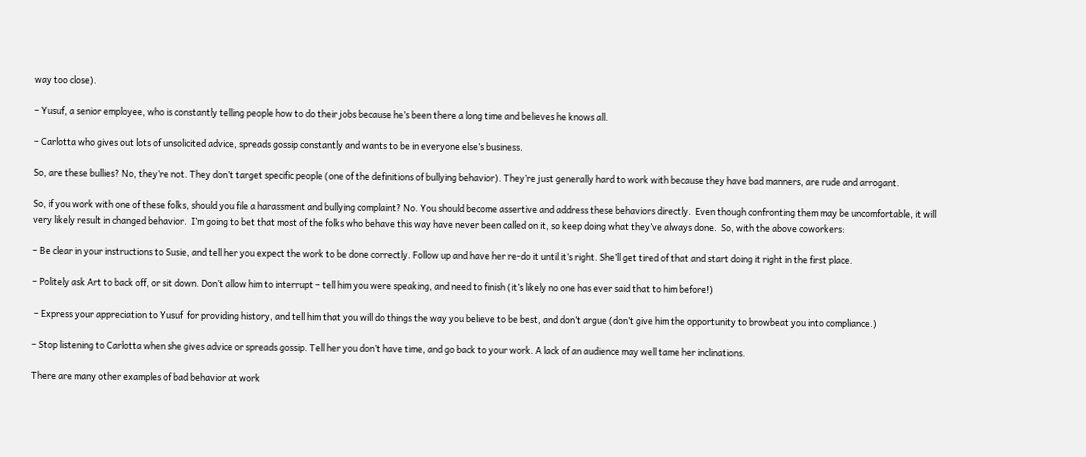way too close).

– Yusuf, a senior employee, who is constantly telling people how to do their jobs because he’s been there a long time and believes he knows all.

– Carlotta who gives out lots of unsolicited advice, spreads gossip constantly and wants to be in everyone else’s business.

So, are these bullies? No, they’re not. They don’t target specific people (one of the definitions of bullying behavior). They’re just generally hard to work with because they have bad manners, are rude and arrogant.

So, if you work with one of these folks, should you file a harassment and bullying complaint? No. You should become assertive and address these behaviors directly.  Even though confronting them may be uncomfortable, it will very likely result in changed behavior.  I’m going to bet that most of the folks who behave this way have never been called on it, so keep doing what they’ve always done.  So, with the above coworkers:

– Be clear in your instructions to Susie, and tell her you expect the work to be done correctly. Follow up and have her re-do it until it’s right. She’ll get tired of that and start doing it right in the first place.

– Politely ask Art to back off, or sit down. Don’t allow him to interrupt – tell him you were speaking, and need to finish (it’s likely no one has ever said that to him before!)

 – Express your appreciation to Yusuf  for providing history, and tell him that you will do things the way you believe to be best, and don’t argue (don’t give him the opportunity to browbeat you into compliance.)

– Stop listening to Carlotta when she gives advice or spreads gossip. Tell her you don’t have time, and go back to your work. A lack of an audience may well tame her inclinations.

There are many other examples of bad behavior at work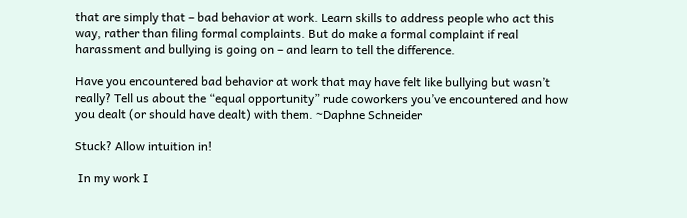that are simply that – bad behavior at work. Learn skills to address people who act this way, rather than filing formal complaints. But do make a formal complaint if real harassment and bullying is going on – and learn to tell the difference.

Have you encountered bad behavior at work that may have felt like bullying but wasn’t really? Tell us about the “equal opportunity” rude coworkers you’ve encountered and how you dealt (or should have dealt) with them. ~Daphne Schneider

Stuck? Allow intuition in!

 In my work I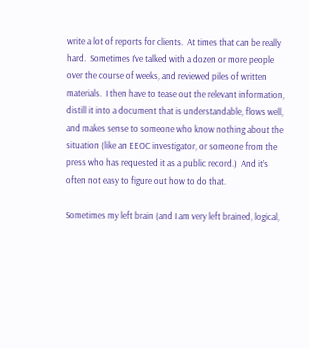write a lot of reports for clients.  At times that can be really hard.  Sometimes I’ve talked with a dozen or more people over the course of weeks, and reviewed piles of written materials.  I then have to tease out the relevant information, distill it into a document that is understandable, flows well, and makes sense to someone who know nothing about the situation (like an EEOC investigator, or someone from the press who has requested it as a public record.)  And it’s often not easy to figure out how to do that.

Sometimes my left brain (and I am very left brained, logical,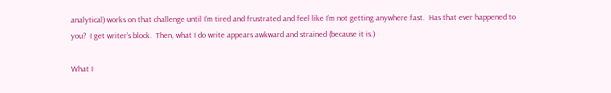analytical) works on that challenge until I’m tired and frustrated and feel like I’m not getting anywhere fast.  Has that ever happened to you?  I get writer’s block.  Then, what I do write appears awkward and strained (because it is.)

What I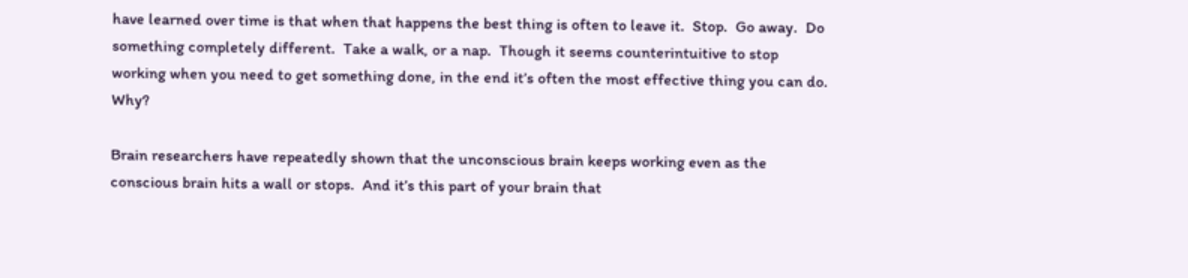have learned over time is that when that happens the best thing is often to leave it.  Stop.  Go away.  Do something completely different.  Take a walk, or a nap.  Though it seems counterintuitive to stop working when you need to get something done, in the end it’s often the most effective thing you can do.  Why?

Brain researchers have repeatedly shown that the unconscious brain keeps working even as the conscious brain hits a wall or stops.  And it’s this part of your brain that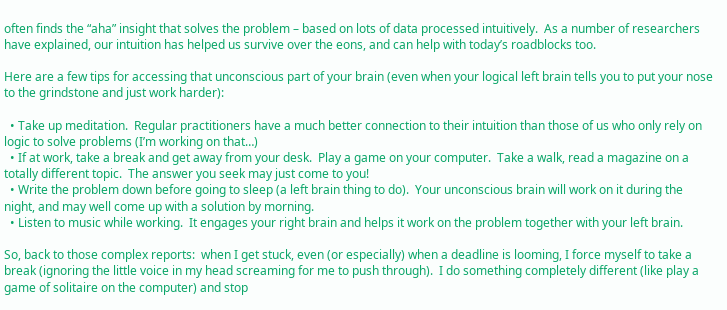often finds the “aha” insight that solves the problem – based on lots of data processed intuitively.  As a number of researchers have explained, our intuition has helped us survive over the eons, and can help with today’s roadblocks too.

Here are a few tips for accessing that unconscious part of your brain (even when your logical left brain tells you to put your nose to the grindstone and just work harder):

  • Take up meditation.  Regular practitioners have a much better connection to their intuition than those of us who only rely on logic to solve problems (I’m working on that…)
  • If at work, take a break and get away from your desk.  Play a game on your computer.  Take a walk, read a magazine on a totally different topic.  The answer you seek may just come to you!
  • Write the problem down before going to sleep (a left brain thing to do).  Your unconscious brain will work on it during the night, and may well come up with a solution by morning.
  • Listen to music while working.  It engages your right brain and helps it work on the problem together with your left brain.

So, back to those complex reports:  when I get stuck, even (or especially) when a deadline is looming, I force myself to take a break (ignoring the little voice in my head screaming for me to push through).  I do something completely different (like play a game of solitaire on the computer) and stop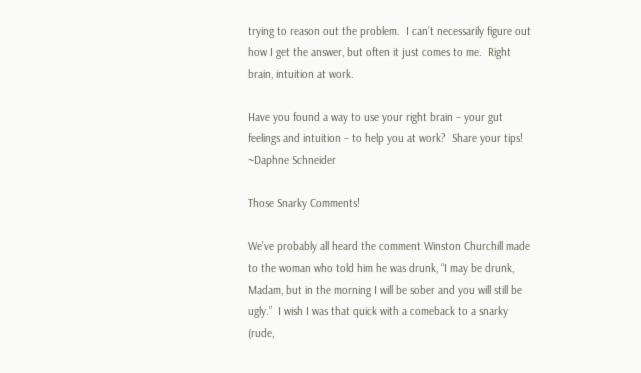trying to reason out the problem.  I can’t necessarily figure out how I get the answer, but often it just comes to me.  Right brain, intuition at work.

Have you found a way to use your right brain – your gut feelings and intuition – to help you at work?  Share your tips!  ~Daphne Schneider

Those Snarky Comments!

We’ve probably all heard the comment Winston Churchill made to the woman who told him he was drunk, “I may be drunk, Madam, but in the morning I will be sober and you will still be ugly.”  I wish I was that quick with a comeback to a snarky (rude,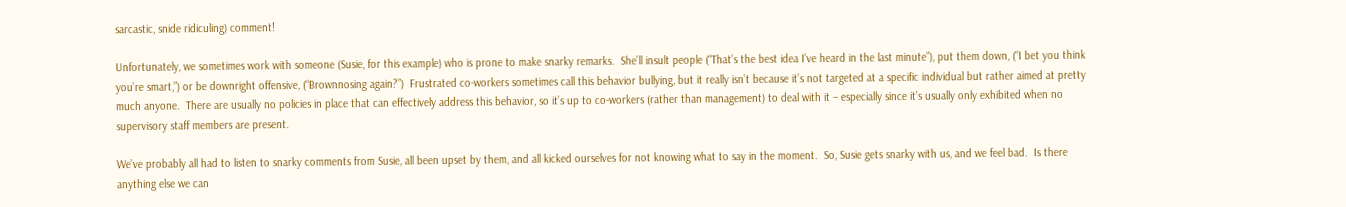sarcastic, snide ridiculing) comment!

Unfortunately, we sometimes work with someone (Susie, for this example) who is prone to make snarky remarks.  She’ll insult people (“That’s the best idea I’ve heard in the last minute”), put them down, (“I bet you think you’re smart,”) or be downright offensive, (“Brownnosing again?”)  Frustrated co-workers sometimes call this behavior bullying, but it really isn’t because it’s not targeted at a specific individual but rather aimed at pretty much anyone.  There are usually no policies in place that can effectively address this behavior, so it’s up to co-workers (rather than management) to deal with it – especially since it’s usually only exhibited when no supervisory staff members are present.

We’ve probably all had to listen to snarky comments from Susie, all been upset by them, and all kicked ourselves for not knowing what to say in the moment.  So, Susie gets snarky with us, and we feel bad.  Is there anything else we can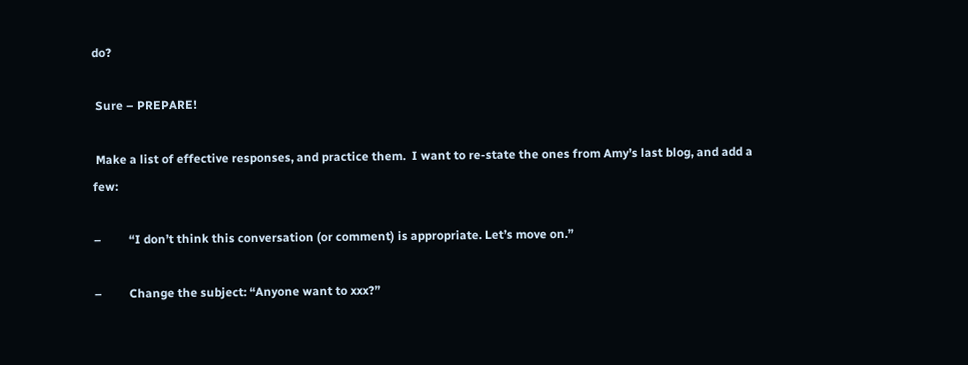do?

 Sure – PREPARE!

 Make a list of effective responses, and practice them.  I want to re-state the ones from Amy’s last blog, and add a few:

–         “I don’t think this conversation (or comment) is appropriate. Let’s move on.”

–         Change the subject: “Anyone want to xxx?”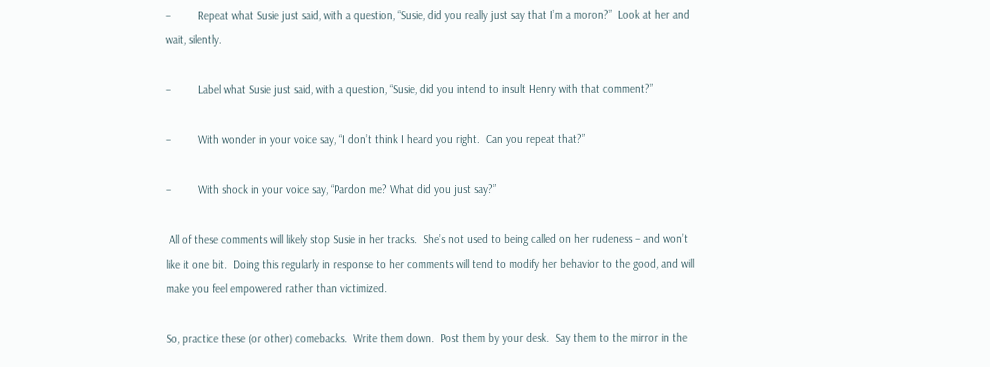–         Repeat what Susie just said, with a question, “Susie, did you really just say that I’m a moron?”  Look at her and wait, silently.

–         Label what Susie just said, with a question, “Susie, did you intend to insult Henry with that comment?”

–         With wonder in your voice say, “I don’t think I heard you right.  Can you repeat that?”

–         With shock in your voice say, “Pardon me? What did you just say?”

 All of these comments will likely stop Susie in her tracks.  She’s not used to being called on her rudeness – and won’t like it one bit.  Doing this regularly in response to her comments will tend to modify her behavior to the good, and will make you feel empowered rather than victimized.

So, practice these (or other) comebacks.  Write them down.  Post them by your desk.  Say them to the mirror in the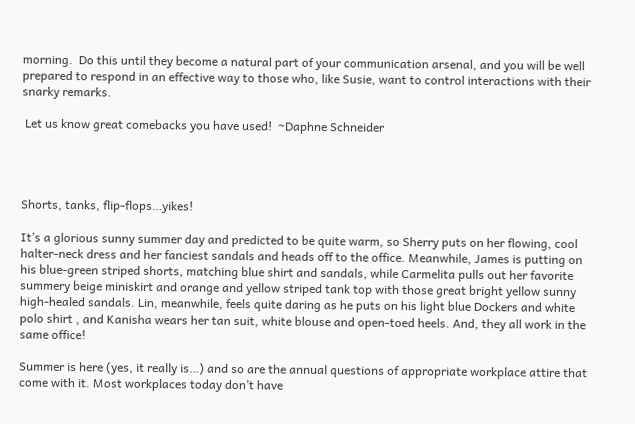morning.  Do this until they become a natural part of your communication arsenal, and you will be well prepared to respond in an effective way to those who, like Susie, want to control interactions with their snarky remarks.

 Let us know great comebacks you have used!  ~Daphne Schneider




Shorts, tanks, flip-flops…yikes!

It’s a glorious sunny summer day and predicted to be quite warm, so Sherry puts on her flowing, cool halter-neck dress and her fanciest sandals and heads off to the office. Meanwhile, James is putting on his blue-green striped shorts, matching blue shirt and sandals, while Carmelita pulls out her favorite summery beige miniskirt and orange and yellow striped tank top with those great bright yellow sunny high-healed sandals. Lin, meanwhile, feels quite daring as he puts on his light blue Dockers and white polo shirt , and Kanisha wears her tan suit, white blouse and open-toed heels. And, they all work in the same office!

Summer is here (yes, it really is…) and so are the annual questions of appropriate workplace attire that come with it. Most workplaces today don’t have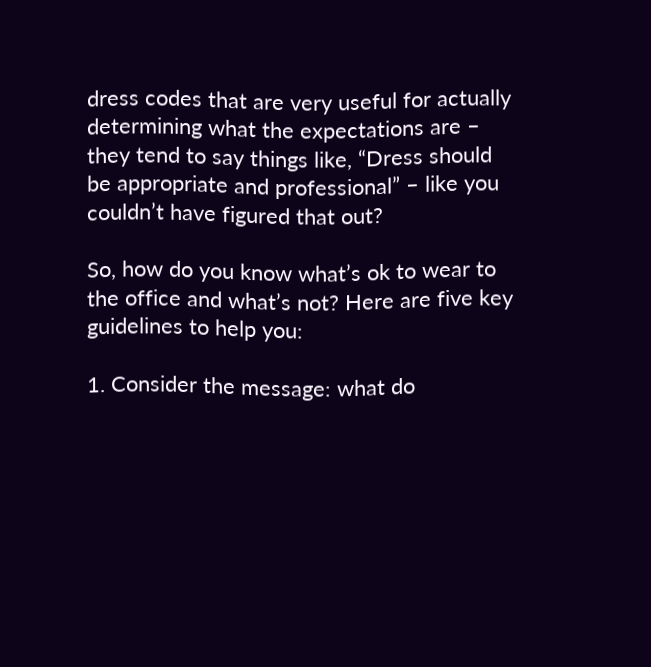dress codes that are very useful for actually determining what the expectations are – they tend to say things like, “Dress should be appropriate and professional” – like you couldn’t have figured that out?

So, how do you know what’s ok to wear to the office and what’s not? Here are five key guidelines to help you:

1. Consider the message: what do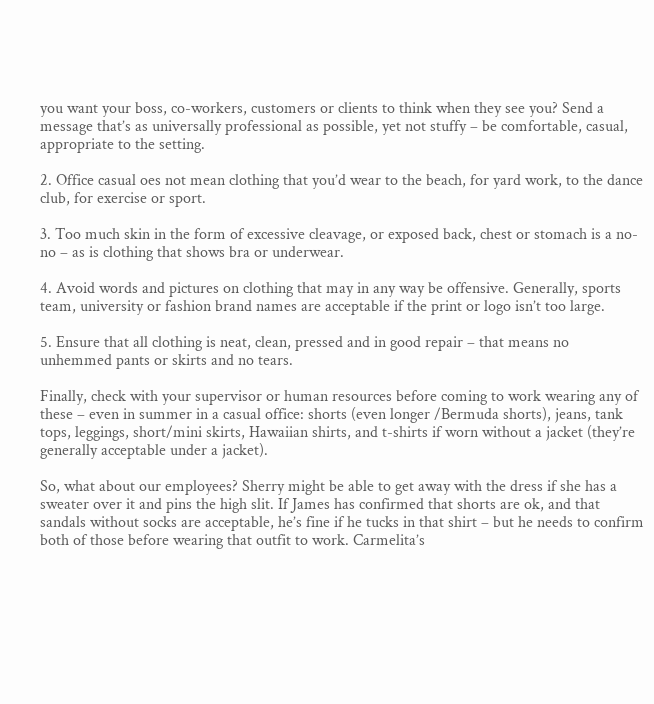you want your boss, co-workers, customers or clients to think when they see you? Send a message that’s as universally professional as possible, yet not stuffy – be comfortable, casual, appropriate to the setting.

2. Office casual oes not mean clothing that you’d wear to the beach, for yard work, to the dance club, for exercise or sport.

3. Too much skin in the form of excessive cleavage, or exposed back, chest or stomach is a no-no – as is clothing that shows bra or underwear.

4. Avoid words and pictures on clothing that may in any way be offensive. Generally, sports team, university or fashion brand names are acceptable if the print or logo isn’t too large.

5. Ensure that all clothing is neat, clean, pressed and in good repair – that means no unhemmed pants or skirts and no tears.

Finally, check with your supervisor or human resources before coming to work wearing any of these – even in summer in a casual office: shorts (even longer /Bermuda shorts), jeans, tank tops, leggings, short/mini skirts, Hawaiian shirts, and t-shirts if worn without a jacket (they’re generally acceptable under a jacket).

So, what about our employees? Sherry might be able to get away with the dress if she has a sweater over it and pins the high slit. If James has confirmed that shorts are ok, and that sandals without socks are acceptable, he’s fine if he tucks in that shirt – but he needs to confirm both of those before wearing that outfit to work. Carmelita’s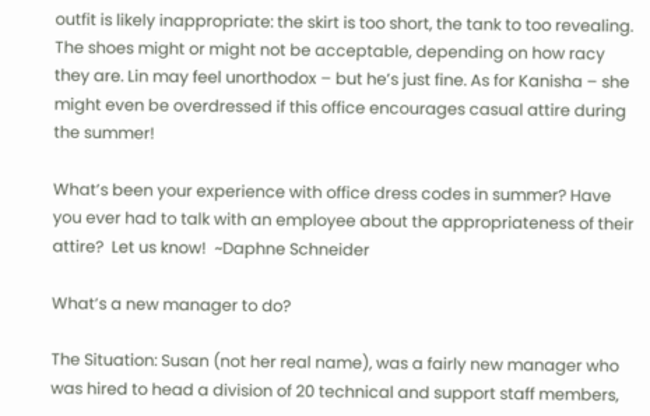outfit is likely inappropriate: the skirt is too short, the tank to too revealing. The shoes might or might not be acceptable, depending on how racy they are. Lin may feel unorthodox – but he’s just fine. As for Kanisha – she might even be overdressed if this office encourages casual attire during the summer!

What’s been your experience with office dress codes in summer? Have you ever had to talk with an employee about the appropriateness of their attire?  Let us know!  ~Daphne Schneider

What’s a new manager to do?

The Situation: Susan (not her real name), was a fairly new manager who was hired to head a division of 20 technical and support staff members,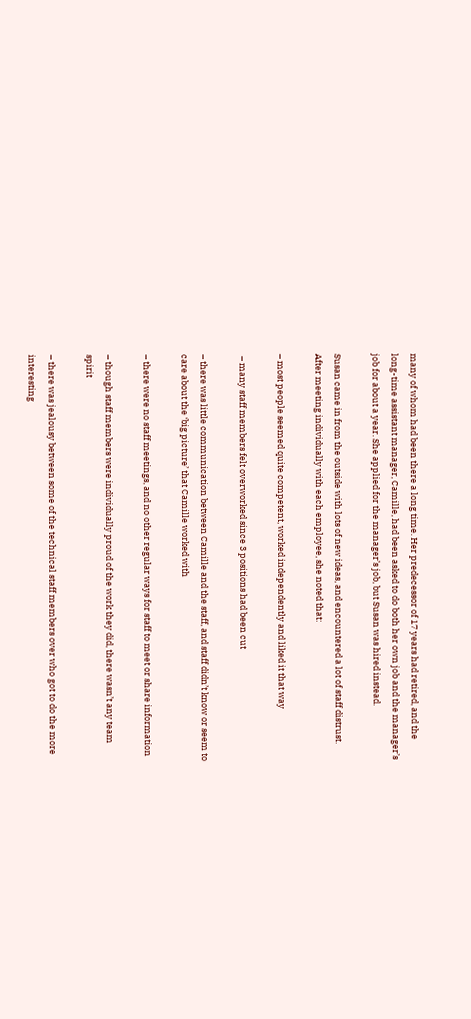many of whom had been there a long time. Her predecessor of 17 years had retired, and the long-time assistant manager, Camille, had been asked to do both her own job and the manager’s job for about a year. She applied for the manager’s job, but Susan was hired instead.

Susan came in from the outside with lots of new ideas, and encountered a lot of staff distrust. After meeting individually with each employee, she noted that:

– most people seemed quite competent, worked independently and liked it that way

 – many staff members felt overworked since 3 positions had been cut

– there was little communication between Camille and the staff, and staff didn’t know or seem to care about the ‘big picture’ that Camille worked with

– there were no staff meetings, and no other regular ways for staff to meet or share information

– though staff members were individually proud of the work they did, there wasn’t any team spirit

– there was jealousy between some of the technical staff members over who got to do the more interesting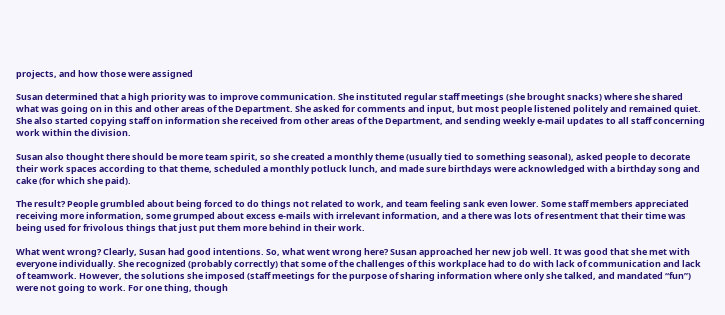projects, and how those were assigned

Susan determined that a high priority was to improve communication. She instituted regular staff meetings (she brought snacks) where she shared what was going on in this and other areas of the Department. She asked for comments and input, but most people listened politely and remained quiet. She also started copying staff on information she received from other areas of the Department, and sending weekly e-mail updates to all staff concerning work within the division.

Susan also thought there should be more team spirit, so she created a monthly theme (usually tied to something seasonal), asked people to decorate their work spaces according to that theme, scheduled a monthly potluck lunch, and made sure birthdays were acknowledged with a birthday song and cake (for which she paid).

The result? People grumbled about being forced to do things not related to work, and team feeling sank even lower. Some staff members appreciated receiving more information, some grumped about excess e-mails with irrelevant information, and a there was lots of resentment that their time was being used for frivolous things that just put them more behind in their work.

What went wrong? Clearly, Susan had good intentions. So, what went wrong here? Susan approached her new job well. It was good that she met with everyone individually. She recognized (probably correctly) that some of the challenges of this workplace had to do with lack of communication and lack of teamwork. However, the solutions she imposed (staff meetings for the purpose of sharing information where only she talked, and mandated “fun”) were not going to work. For one thing, though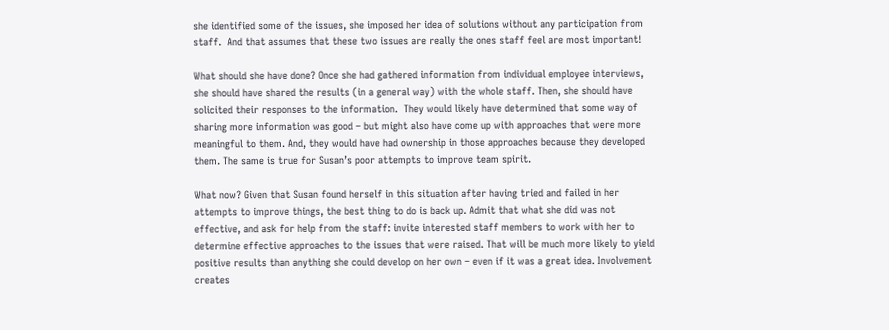she identified some of the issues, she imposed her idea of solutions without any participation from staff.  And that assumes that these two issues are really the ones staff feel are most important!

What should she have done? Once she had gathered information from individual employee interviews, she should have shared the results (in a general way) with the whole staff. Then, she should have solicited their responses to the information.  They would likely have determined that some way of sharing more information was good – but might also have come up with approaches that were more meaningful to them. And, they would have had ownership in those approaches because they developed them. The same is true for Susan’s poor attempts to improve team spirit.

What now? Given that Susan found herself in this situation after having tried and failed in her attempts to improve things, the best thing to do is back up. Admit that what she did was not effective, and ask for help from the staff: invite interested staff members to work with her to determine effective approaches to the issues that were raised. That will be much more likely to yield positive results than anything she could develop on her own – even if it was a great idea. Involvement creates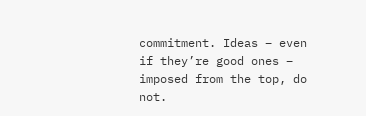commitment. Ideas – even if they’re good ones – imposed from the top, do not.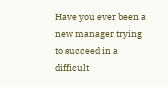Have you ever been a new manager trying to succeed in a difficult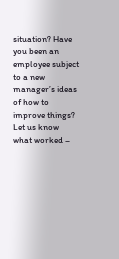situation? Have you been an employee subject to a new manager’s ideas of how to improve things? Let us know what worked –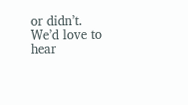or didn’t. We’d love to hear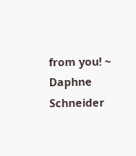from you! ~ Daphne Schneider